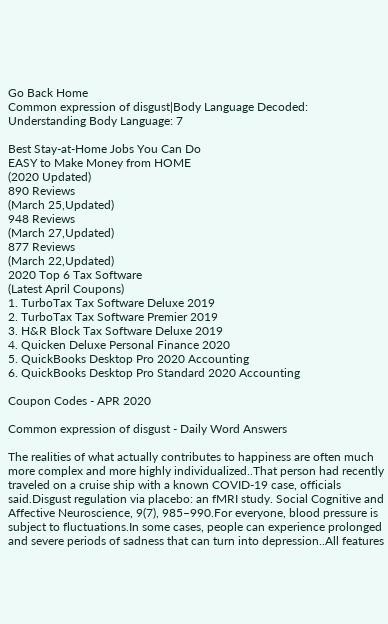Go Back Home
Common expression of disgust|Body Language Decoded: Understanding Body Language: 7

Best Stay-at-Home Jobs You Can Do
EASY to Make Money from HOME
(2020 Updated)
890 Reviews
(March 25,Updated)
948 Reviews
(March 27,Updated)
877 Reviews
(March 22,Updated)
2020 Top 6 Tax Software
(Latest April Coupons)
1. TurboTax Tax Software Deluxe 2019
2. TurboTax Tax Software Premier 2019
3. H&R Block Tax Software Deluxe 2019
4. Quicken Deluxe Personal Finance 2020
5. QuickBooks Desktop Pro 2020 Accounting
6. QuickBooks Desktop Pro Standard 2020 Accounting

Coupon Codes - APR 2020

Common expression of disgust - Daily Word Answers

The realities of what actually contributes to happiness are often much more complex and more highly individualized..That person had recently traveled on a cruise ship with a known COVID-19 case, officials said.Disgust regulation via placebo: an fMRI study. Social Cognitive and Affective Neuroscience, 9(7), 985–990.For everyone, blood pressure is subject to fluctuations.In some cases, people can experience prolonged and severe periods of sadness that can turn into depression..All features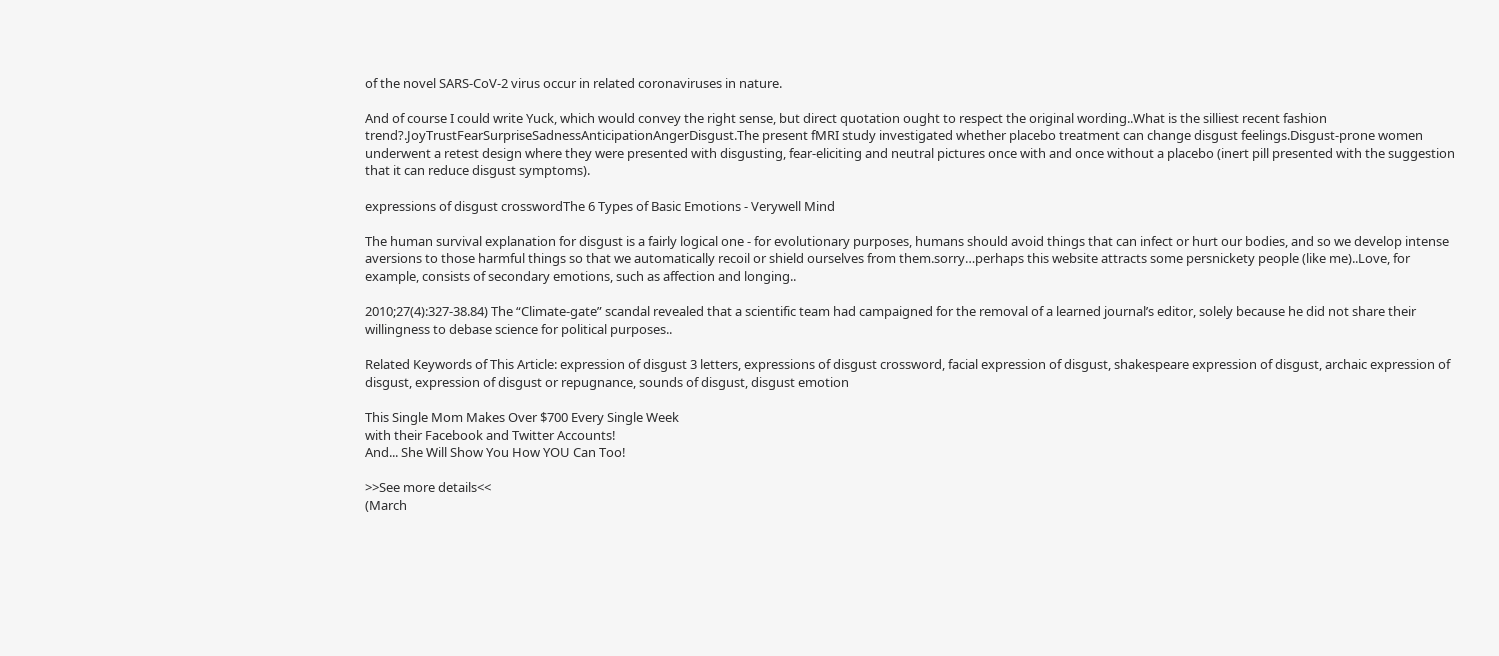of the novel SARS-CoV-2 virus occur in related coronaviruses in nature.

And of course I could write Yuck, which would convey the right sense, but direct quotation ought to respect the original wording..What is the silliest recent fashion trend?.JoyTrustFearSurpriseSadnessAnticipationAngerDisgust.The present fMRI study investigated whether placebo treatment can change disgust feelings.Disgust-prone women underwent a retest design where they were presented with disgusting, fear-eliciting and neutral pictures once with and once without a placebo (inert pill presented with the suggestion that it can reduce disgust symptoms).

expressions of disgust crosswordThe 6 Types of Basic Emotions - Verywell Mind

The human survival explanation for disgust is a fairly logical one - for evolutionary purposes, humans should avoid things that can infect or hurt our bodies, and so we develop intense aversions to those harmful things so that we automatically recoil or shield ourselves from them.sorry…perhaps this website attracts some persnickety people (like me)..Love, for example, consists of secondary emotions, such as affection and longing..

2010;27(4):327-38.84) The “Climate-gate” scandal revealed that a scientific team had campaigned for the removal of a learned journal’s editor, solely because he did not share their willingness to debase science for political purposes..

Related Keywords of This Article: expression of disgust 3 letters, expressions of disgust crossword, facial expression of disgust, shakespeare expression of disgust, archaic expression of disgust, expression of disgust or repugnance, sounds of disgust, disgust emotion

This Single Mom Makes Over $700 Every Single Week
with their Facebook and Twitter Accounts!
And... She Will Show You How YOU Can Too!

>>See more details<<
(March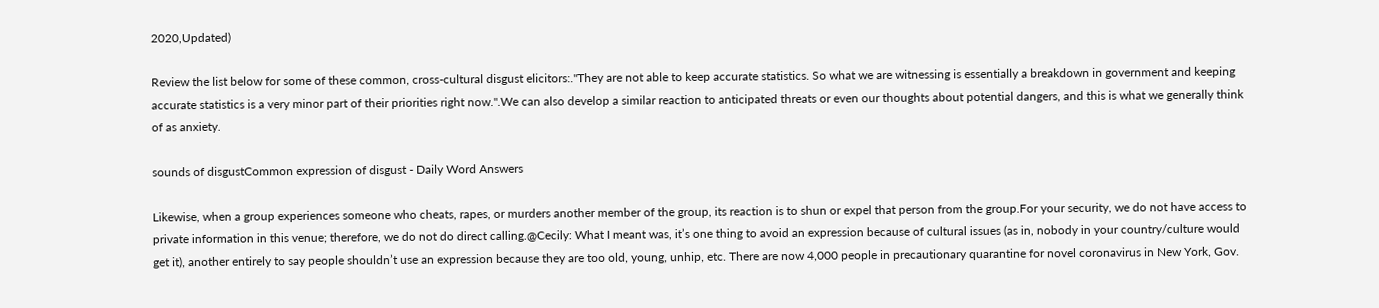2020,Updated)

Review the list below for some of these common, cross-cultural disgust elicitors:."They are not able to keep accurate statistics. So what we are witnessing is essentially a breakdown in government and keeping accurate statistics is a very minor part of their priorities right now.".We can also develop a similar reaction to anticipated threats or even our thoughts about potential dangers, and this is what we generally think of as anxiety.

sounds of disgustCommon expression of disgust - Daily Word Answers

Likewise, when a group experiences someone who cheats, rapes, or murders another member of the group, its reaction is to shun or expel that person from the group.For your security, we do not have access to private information in this venue; therefore, we do not do direct calling.@Cecily: What I meant was, it’s one thing to avoid an expression because of cultural issues (as in, nobody in your country/culture would get it), another entirely to say people shouldn’t use an expression because they are too old, young, unhip, etc. There are now 4,000 people in precautionary quarantine for novel coronavirus in New York, Gov.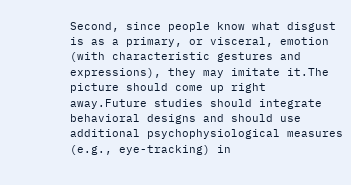Second, since people know what disgust is as a primary, or visceral, emotion (with characteristic gestures and expressions), they may imitate it.The picture should come up right away.Future studies should integrate behavioral designs and should use additional psychophysiological measures (e.g., eye-tracking) in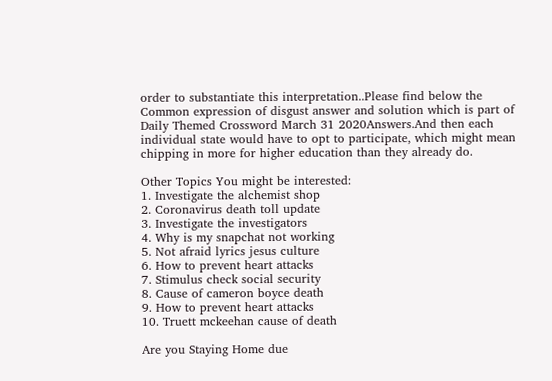order to substantiate this interpretation..Please find below the Common expression of disgust answer and solution which is part of Daily Themed Crossword March 31 2020Answers.And then each individual state would have to opt to participate, which might mean chipping in more for higher education than they already do.

Other Topics You might be interested:
1. Investigate the alchemist shop
2. Coronavirus death toll update
3. Investigate the investigators
4. Why is my snapchat not working
5. Not afraid lyrics jesus culture
6. How to prevent heart attacks
7. Stimulus check social security
8. Cause of cameron boyce death
9. How to prevent heart attacks
10. Truett mckeehan cause of death

Are you Staying Home due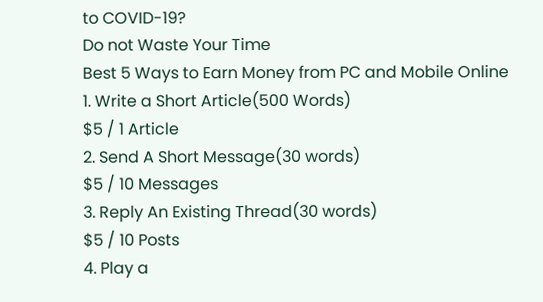to COVID-19?
Do not Waste Your Time
Best 5 Ways to Earn Money from PC and Mobile Online
1. Write a Short Article(500 Words)
$5 / 1 Article
2. Send A Short Message(30 words)
$5 / 10 Messages
3. Reply An Existing Thread(30 words)
$5 / 10 Posts
4. Play a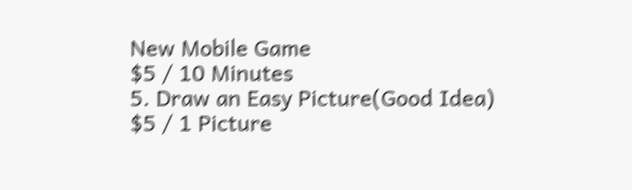New Mobile Game
$5 / 10 Minutes
5. Draw an Easy Picture(Good Idea)
$5 / 1 Picture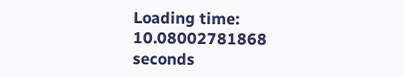Loading time: 10.08002781868 seconds